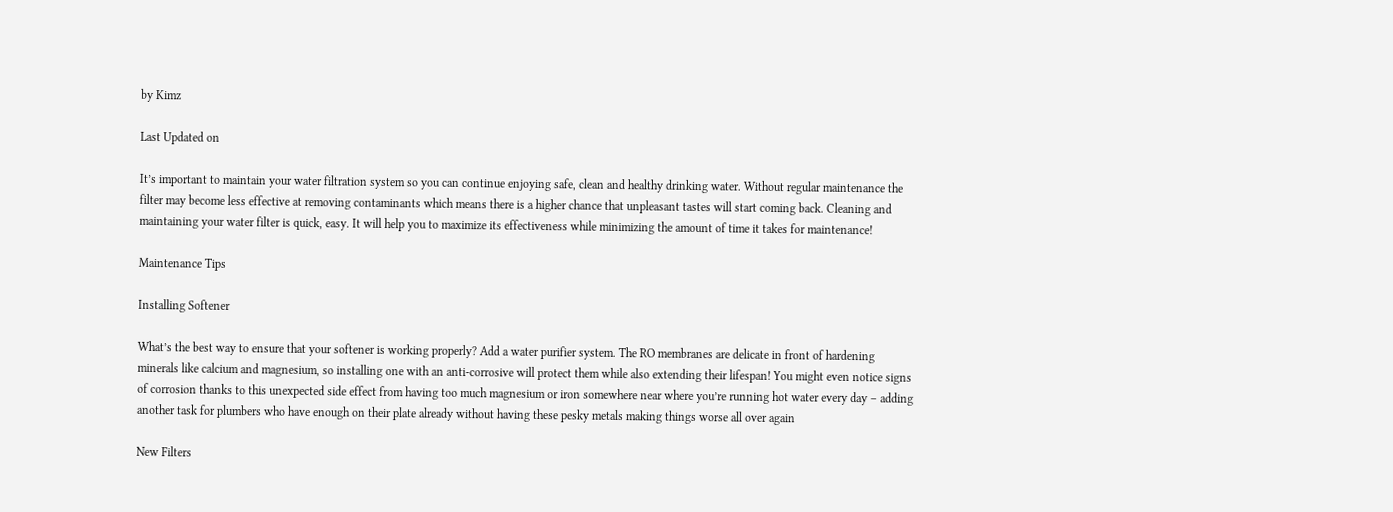by Kimz

Last Updated on

It’s important to maintain your water filtration system so you can continue enjoying safe, clean and healthy drinking water. Without regular maintenance the filter may become less effective at removing contaminants which means there is a higher chance that unpleasant tastes will start coming back. Cleaning and maintaining your water filter is quick, easy. It will help you to maximize its effectiveness while minimizing the amount of time it takes for maintenance!

Maintenance Tips

Installing Softener

What’s the best way to ensure that your softener is working properly? Add a water purifier system. The RO membranes are delicate in front of hardening minerals like calcium and magnesium, so installing one with an anti-corrosive will protect them while also extending their lifespan! You might even notice signs of corrosion thanks to this unexpected side effect from having too much magnesium or iron somewhere near where you’re running hot water every day – adding another task for plumbers who have enough on their plate already without having these pesky metals making things worse all over again

New Filters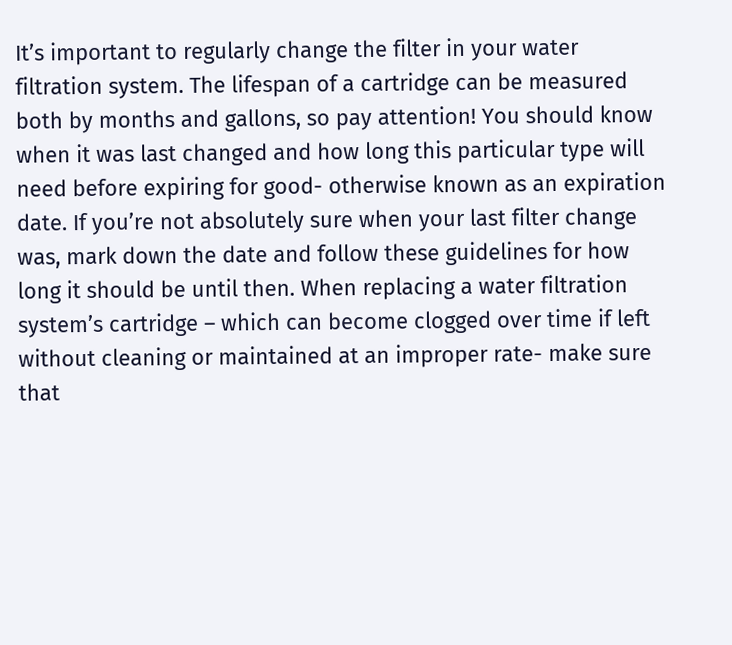It’s important to regularly change the filter in your water filtration system. The lifespan of a cartridge can be measured both by months and gallons, so pay attention! You should know when it was last changed and how long this particular type will need before expiring for good- otherwise known as an expiration date. If you’re not absolutely sure when your last filter change was, mark down the date and follow these guidelines for how long it should be until then. When replacing a water filtration system’s cartridge – which can become clogged over time if left without cleaning or maintained at an improper rate- make sure that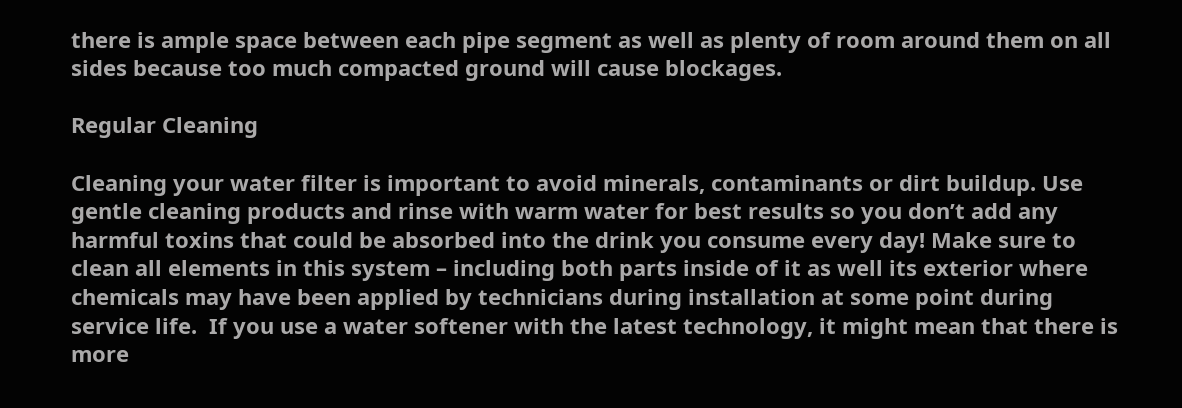there is ample space between each pipe segment as well as plenty of room around them on all sides because too much compacted ground will cause blockages.

Regular Cleaning

Cleaning your water filter is important to avoid minerals, contaminants or dirt buildup. Use gentle cleaning products and rinse with warm water for best results so you don’t add any harmful toxins that could be absorbed into the drink you consume every day! Make sure to clean all elements in this system – including both parts inside of it as well its exterior where chemicals may have been applied by technicians during installation at some point during service life.  If you use a water softener with the latest technology, it might mean that there is more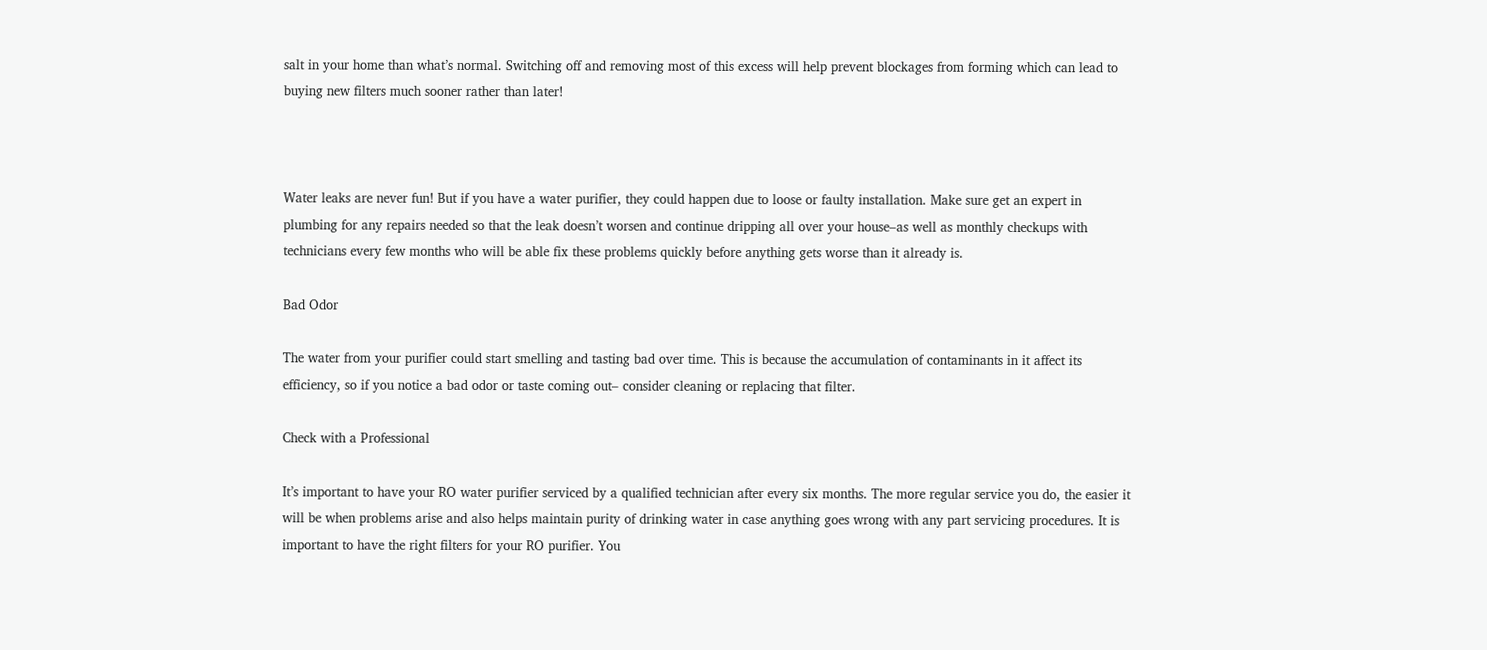salt in your home than what’s normal. Switching off and removing most of this excess will help prevent blockages from forming which can lead to buying new filters much sooner rather than later!



Water leaks are never fun! But if you have a water purifier, they could happen due to loose or faulty installation. Make sure get an expert in plumbing for any repairs needed so that the leak doesn’t worsen and continue dripping all over your house–as well as monthly checkups with technicians every few months who will be able fix these problems quickly before anything gets worse than it already is.

Bad Odor

The water from your purifier could start smelling and tasting bad over time. This is because the accumulation of contaminants in it affect its efficiency, so if you notice a bad odor or taste coming out– consider cleaning or replacing that filter.

Check with a Professional

It’s important to have your RO water purifier serviced by a qualified technician after every six months. The more regular service you do, the easier it will be when problems arise and also helps maintain purity of drinking water in case anything goes wrong with any part servicing procedures. It is important to have the right filters for your RO purifier. You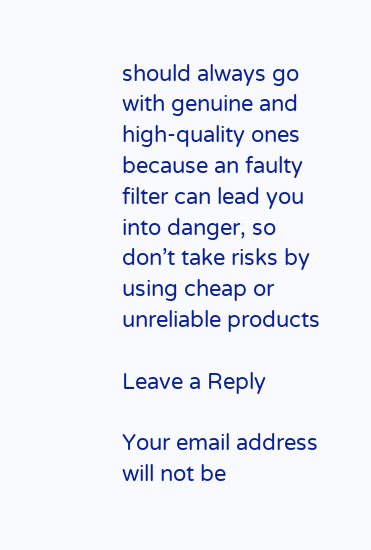should always go with genuine and high-quality ones because an faulty filter can lead you into danger, so don’t take risks by using cheap or unreliable products

Leave a Reply

Your email address will not be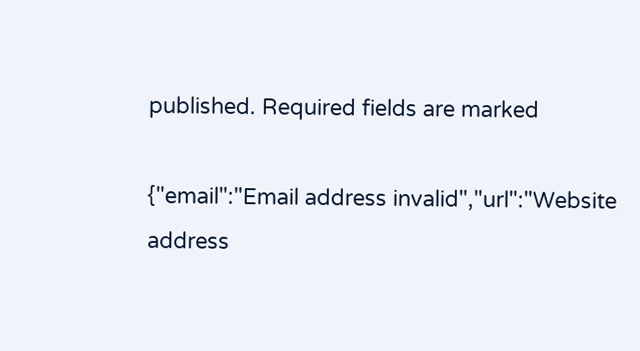published. Required fields are marked

{"email":"Email address invalid","url":"Website address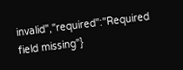invalid","required":"Required field missing"}